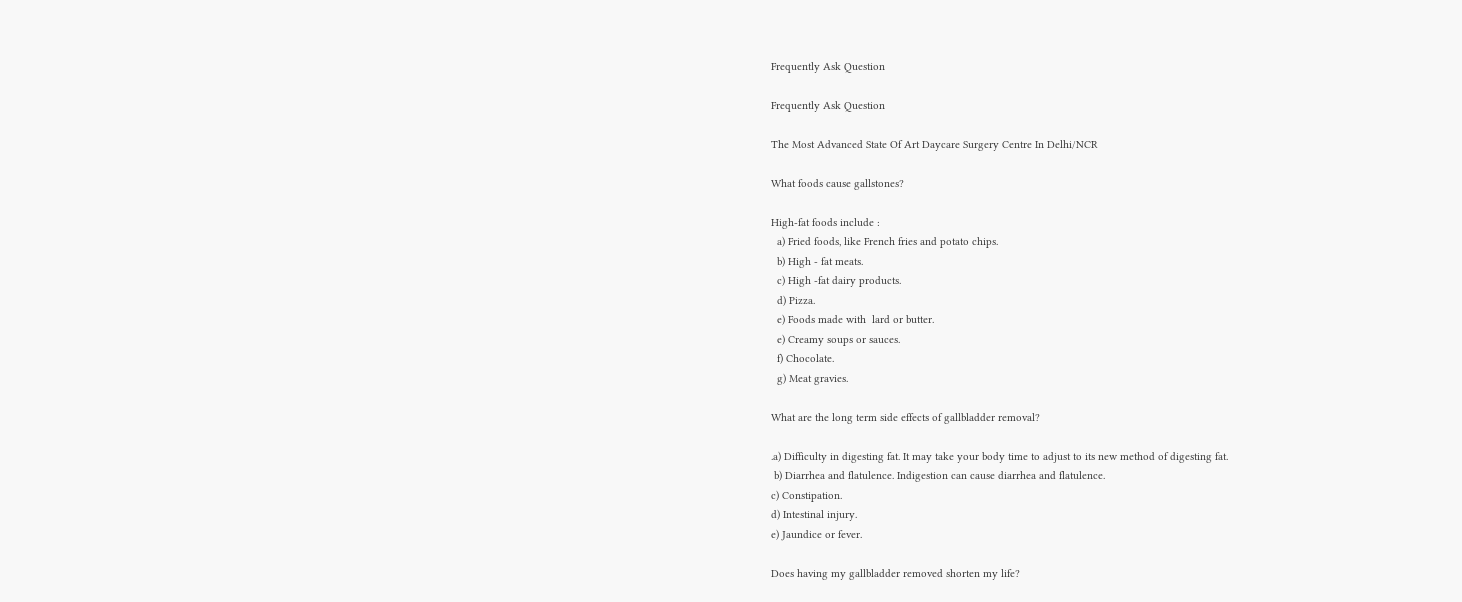Frequently Ask Question

Frequently Ask Question

The Most Advanced State Of Art Daycare Surgery Centre In Delhi/NCR

What foods cause gallstones?

High-fat foods include :
  a) Fried foods, like French fries and potato chips.
  b) High - fat meats.
  c) High -fat dairy products.
  d) Pizza.
  e) Foods made with  lard or butter.
  e) Creamy soups or sauces.
  f) Chocolate.
  g) Meat gravies.

What are the long term side effects of gallbladder removal?

.a) Difficulty in digesting fat. It may take your body time to adjust to its new method of digesting fat.
 b) Diarrhea and flatulence. Indigestion can cause diarrhea and flatulence.
c) Constipation.
d) Intestinal injury.
e) Jaundice or fever.

Does having my gallbladder removed shorten my life?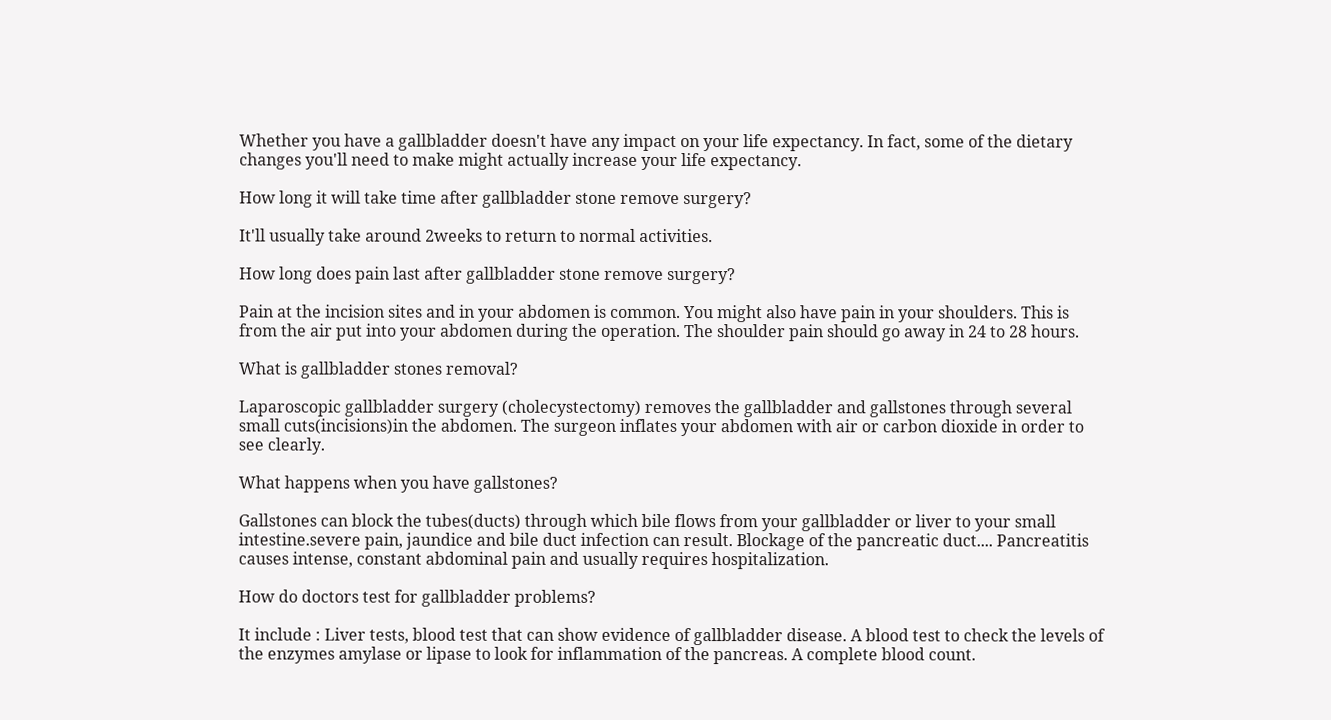Whether you have a gallbladder doesn't have any impact on your life expectancy. In fact, some of the dietary changes you'll need to make might actually increase your life expectancy.

How long it will take time after gallbladder stone remove surgery?

It'll usually take around 2weeks to return to normal activities.

How long does pain last after gallbladder stone remove surgery?

Pain at the incision sites and in your abdomen is common. You might also have pain in your shoulders. This is from the air put into your abdomen during the operation. The shoulder pain should go away in 24 to 28 hours.

What is gallbladder stones removal?

Laparoscopic gallbladder surgery (cholecystectomy) removes the gallbladder and gallstones through several small cuts(incisions)in the abdomen. The surgeon inflates your abdomen with air or carbon dioxide in order to see clearly.

What happens when you have gallstones?

Gallstones can block the tubes(ducts) through which bile flows from your gallbladder or liver to your small intestine.severe pain, jaundice and bile duct infection can result. Blockage of the pancreatic duct.... Pancreatitis causes intense, constant abdominal pain and usually requires hospitalization.

How do doctors test for gallbladder problems?

It include : Liver tests, blood test that can show evidence of gallbladder disease. A blood test to check the levels of the enzymes amylase or lipase to look for inflammation of the pancreas. A complete blood count.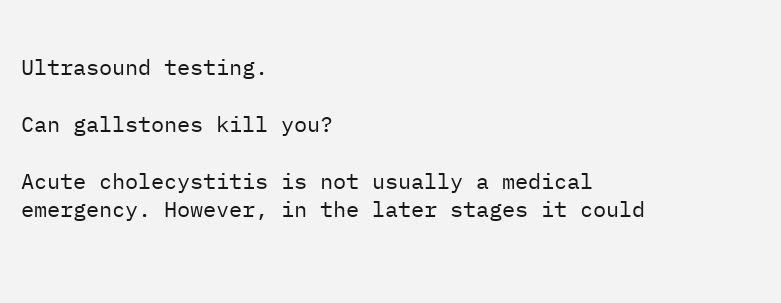Ultrasound testing.

Can gallstones kill you?

Acute cholecystitis is not usually a medical emergency. However, in the later stages it could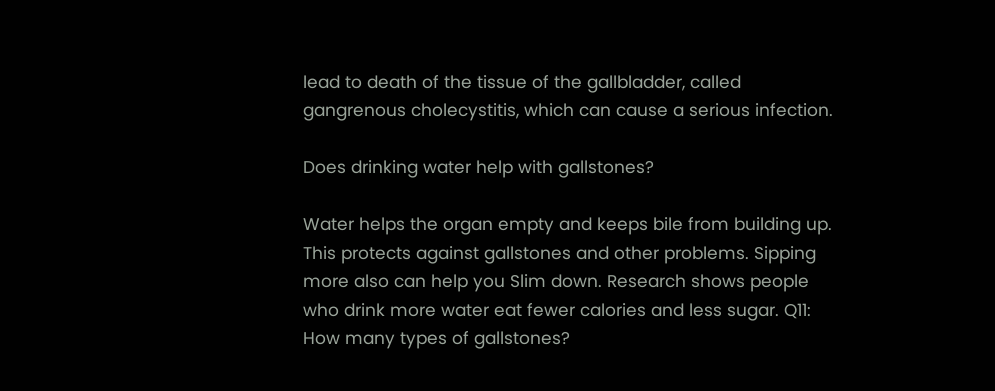lead to death of the tissue of the gallbladder, called gangrenous cholecystitis, which can cause a serious infection.

Does drinking water help with gallstones?

Water helps the organ empty and keeps bile from building up. This protects against gallstones and other problems. Sipping more also can help you Slim down. Research shows people who drink more water eat fewer calories and less sugar. Q11: How many types of gallstones?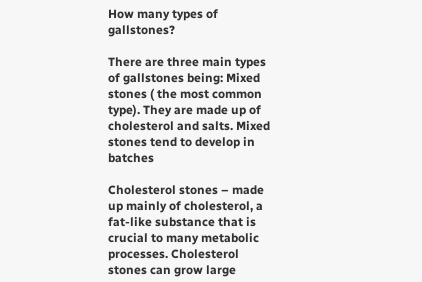How many types of gallstones?

There are three main types of gallstones being: Mixed stones ( the most common type). They are made up of cholesterol and salts. Mixed stones tend to develop in batches

Cholesterol stones – made up mainly of cholesterol, a fat-like substance that is crucial to many metabolic processes. Cholesterol stones can grow large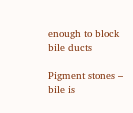enough to block bile ducts

Pigment stones – bile is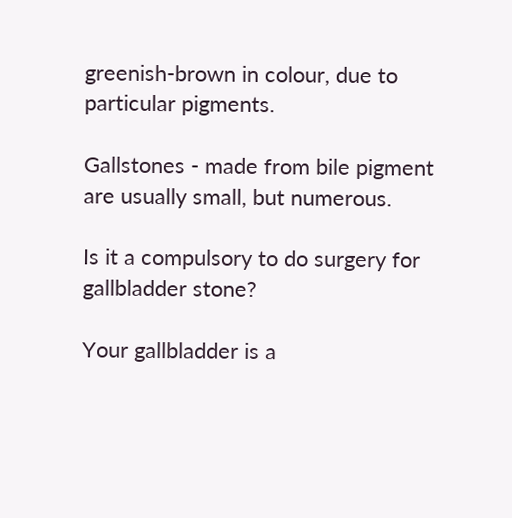greenish-brown in colour, due to particular pigments.

Gallstones - made from bile pigment are usually small, but numerous.

Is it a compulsory to do surgery for gallbladder stone?

Your gallbladder is a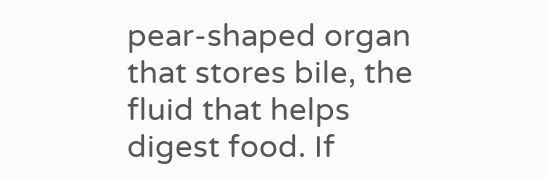pear-shaped organ that stores bile, the fluid that helps digest food. If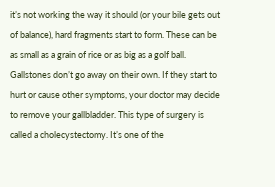it’s not working the way it should (or your bile gets out of balance), hard fragments start to form. These can be as small as a grain of rice or as big as a golf ball. Gallstones don’t go away on their own. If they start to hurt or cause other symptoms, your doctor may decide to remove your gallbladder. This type of surgery is called a cholecystectomy. It’s one of the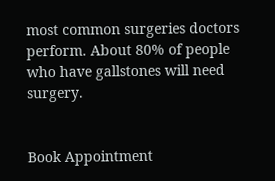most common surgeries doctors perform. About 80% of people who have gallstones will need surgery.


Book Appointment